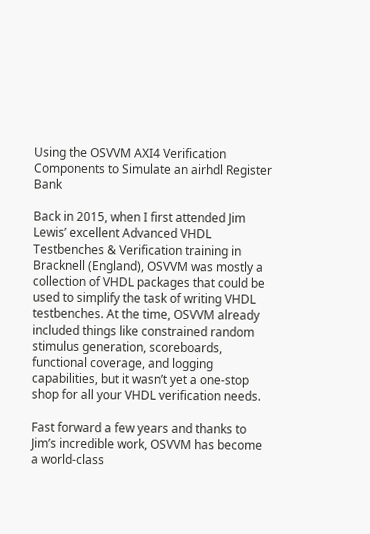Using the OSVVM AXI4 Verification Components to Simulate an airhdl Register Bank

Back in 2015, when I first attended Jim Lewis’ excellent Advanced VHDL Testbenches & Verification training in Bracknell (England), OSVVM was mostly a collection of VHDL packages that could be used to simplify the task of writing VHDL testbenches. At the time, OSVVM already included things like constrained random stimulus generation, scoreboards, functional coverage, and logging capabilities, but it wasn’t yet a one-stop shop for all your VHDL verification needs.

Fast forward a few years and thanks to Jim’s incredible work, OSVVM has become a world-class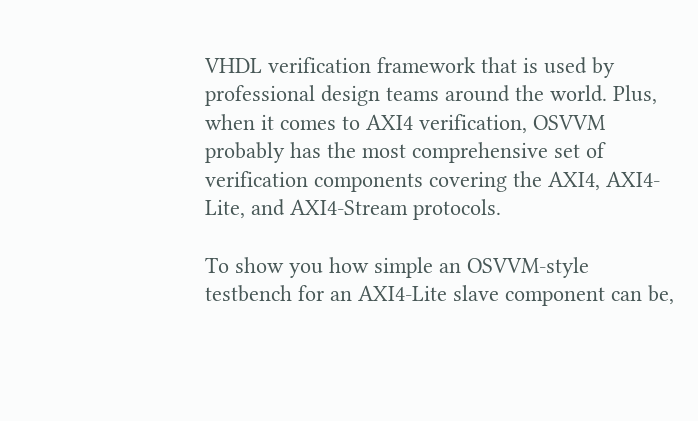VHDL verification framework that is used by professional design teams around the world. Plus, when it comes to AXI4 verification, OSVVM probably has the most comprehensive set of verification components covering the AXI4, AXI4-Lite, and AXI4-Stream protocols.

To show you how simple an OSVVM-style testbench for an AXI4-Lite slave component can be,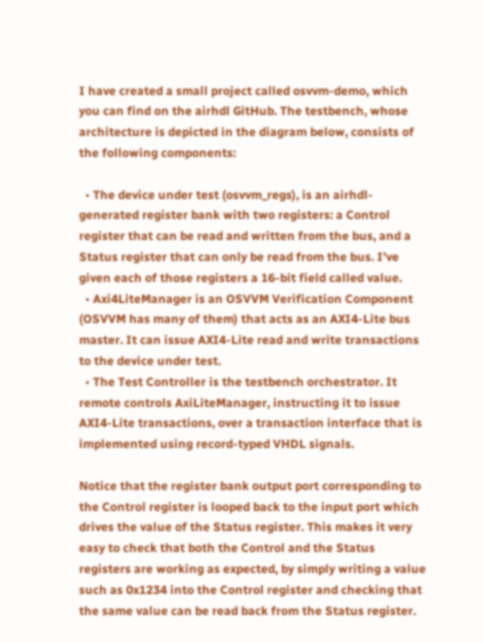I have created a small project called osvvm-demo, which you can find on the airhdl GitHub. The testbench, whose architecture is depicted in the diagram below, consists of the following components:

  • The device under test (osvvm_regs), is an airhdl-generated register bank with two registers: a Control register that can be read and written from the bus, and a Status register that can only be read from the bus. I’ve given each of those registers a 16-bit field called value.
  • Axi4LiteManager is an OSVVM Verification Component (OSVVM has many of them) that acts as an AXI4-Lite bus master. It can issue AXI4-Lite read and write transactions to the device under test.
  • The Test Controller is the testbench orchestrator. It remote controls AxiLiteManager, instructing it to issue AXI4-Lite transactions, over a transaction interface that is implemented using record-typed VHDL signals.

Notice that the register bank output port corresponding to the Control register is looped back to the input port which drives the value of the Status register. This makes it very easy to check that both the Control and the Status registers are working as expected, by simply writing a value such as 0x1234 into the Control register and checking that the same value can be read back from the Status register.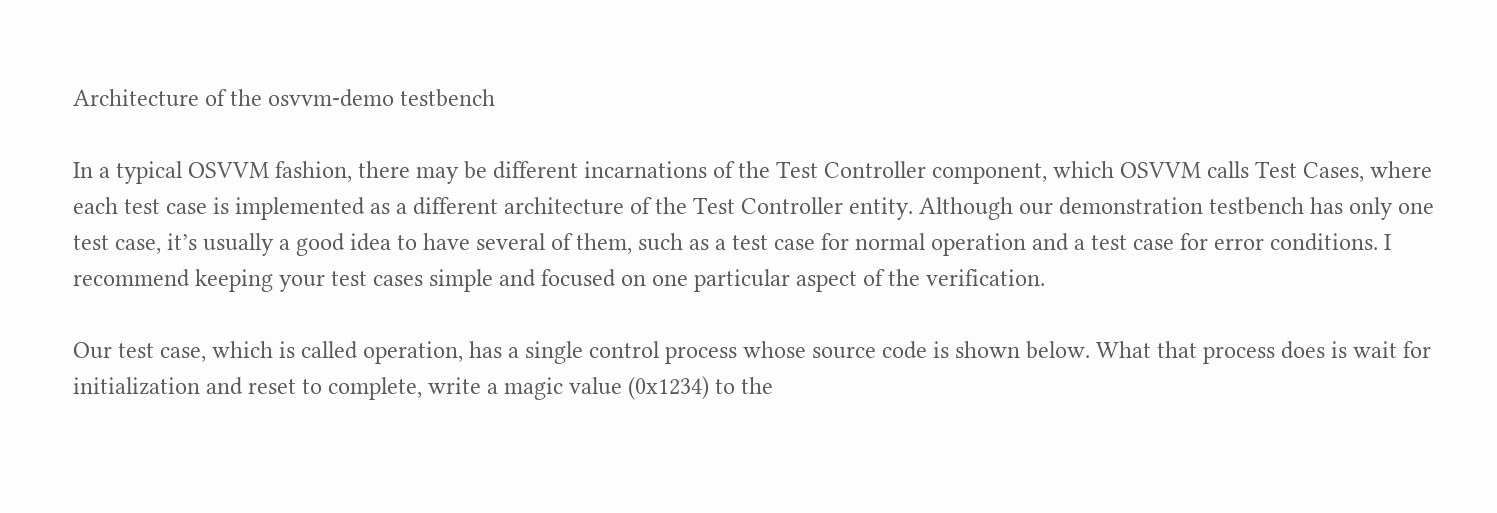Architecture of the osvvm-demo testbench

In a typical OSVVM fashion, there may be different incarnations of the Test Controller component, which OSVVM calls Test Cases, where each test case is implemented as a different architecture of the Test Controller entity. Although our demonstration testbench has only one test case, it’s usually a good idea to have several of them, such as a test case for normal operation and a test case for error conditions. I recommend keeping your test cases simple and focused on one particular aspect of the verification.

Our test case, which is called operation, has a single control process whose source code is shown below. What that process does is wait for initialization and reset to complete, write a magic value (0x1234) to the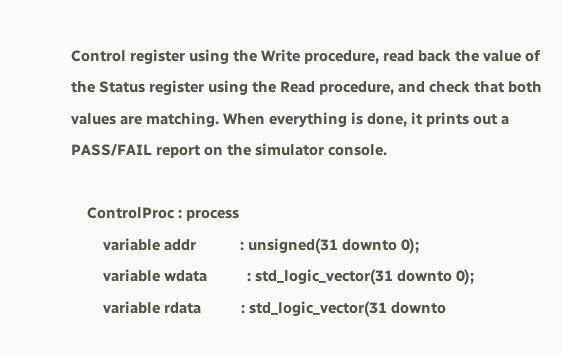Control register using the Write procedure, read back the value of the Status register using the Read procedure, and check that both values are matching. When everything is done, it prints out a PASS/FAIL report on the simulator console.

    ControlProc : process
        variable addr           : unsigned(31 downto 0);
        variable wdata          : std_logic_vector(31 downto 0);
        variable rdata          : std_logic_vector(31 downto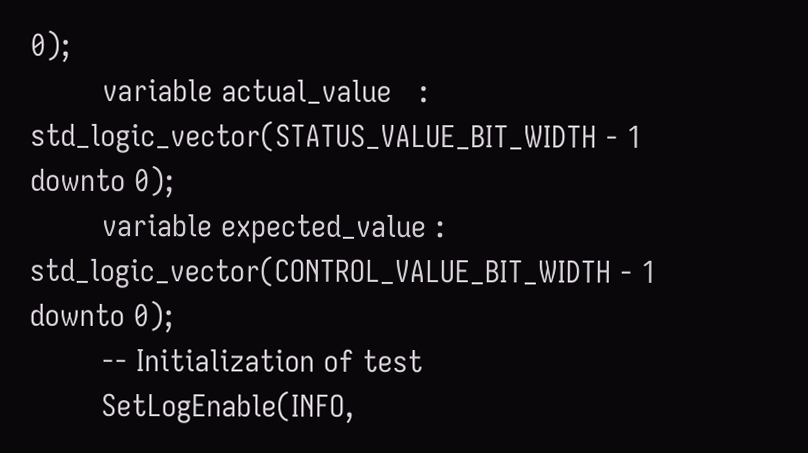0);
        variable actual_value   : std_logic_vector(STATUS_VALUE_BIT_WIDTH - 1 downto 0);
        variable expected_value : std_logic_vector(CONTROL_VALUE_BIT_WIDTH - 1 downto 0);
        -- Initialization of test
        SetLogEnable(INFO,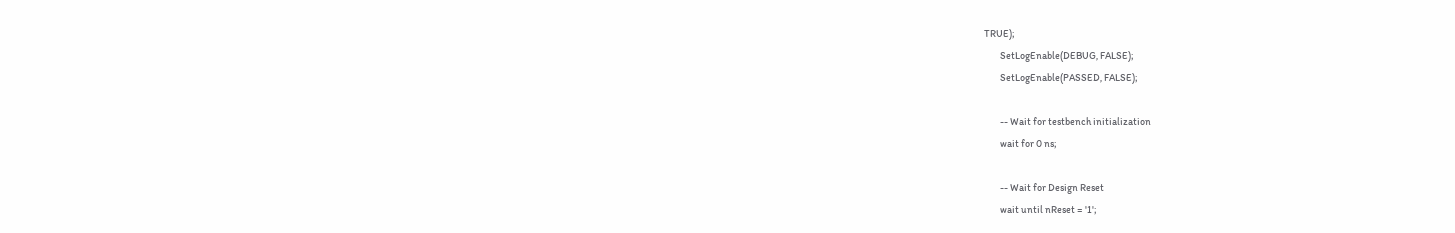TRUE);
        SetLogEnable(DEBUG, FALSE);
        SetLogEnable(PASSED, FALSE);

        -- Wait for testbench initialization
        wait for 0 ns;

        -- Wait for Design Reset
        wait until nReset = '1';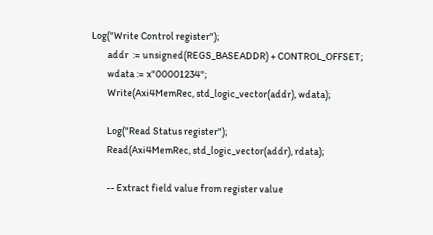Log("Write Control register");
        addr  := unsigned(REGS_BASEADDR) + CONTROL_OFFSET;
        wdata := x"00001234";
        Write(Axi4MemRec, std_logic_vector(addr), wdata);

        Log("Read Status register");
        Read(Axi4MemRec, std_logic_vector(addr), rdata);

        -- Extract field value from register value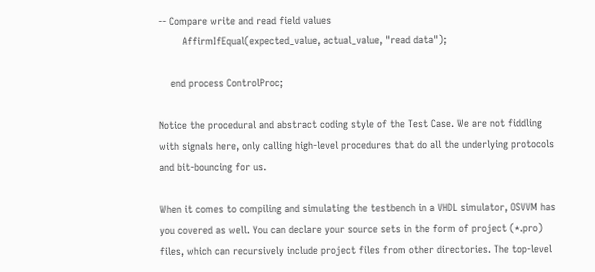-- Compare write and read field values
        AffirmIfEqual(expected_value, actual_value, "read data");

    end process ControlProc;

Notice the procedural and abstract coding style of the Test Case. We are not fiddling with signals here, only calling high-level procedures that do all the underlying protocols and bit-bouncing for us.

When it comes to compiling and simulating the testbench in a VHDL simulator, OSVVM has you covered as well. You can declare your source sets in the form of project (*.pro) files, which can recursively include project files from other directories. The top-level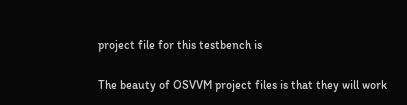project file for this testbench is

The beauty of OSVVM project files is that they will work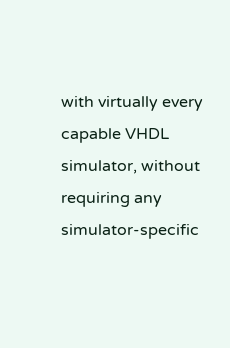with virtually every capable VHDL simulator, without requiring any simulator-specific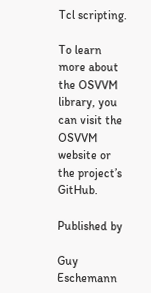Tcl scripting.

To learn more about the OSVVM library, you can visit the OSVVM website or the project’s GitHub.

Published by

Guy Eschemann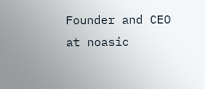Founder and CEO at noasic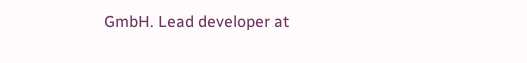GmbH. Lead developer at